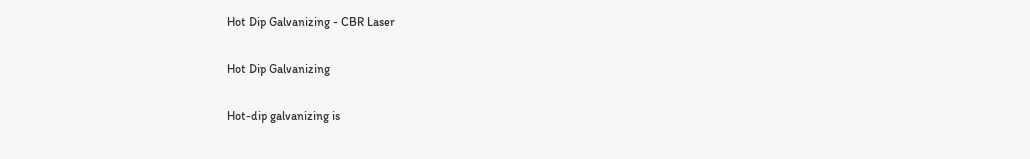Hot Dip Galvanizing - CBR Laser

Hot Dip Galvanizing

Hot-dip galvanizing is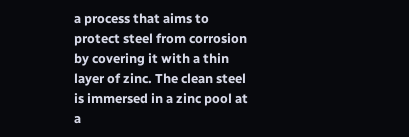a process that aims to protect steel from corrosion by covering it with a thin layer of zinc. The clean steel is immersed in a zinc pool at a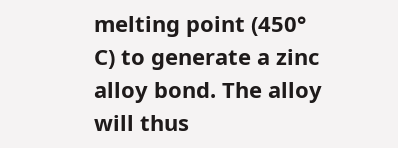melting point (450° C) to generate a zinc alloy bond. The alloy will thus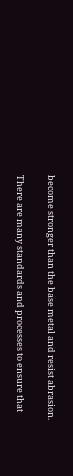become stronger than the base metal and resist abrasion.

There are many standards and processes to ensure that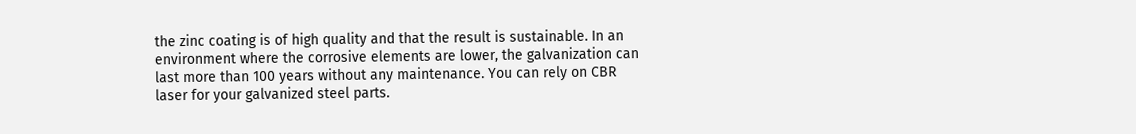the zinc coating is of high quality and that the result is sustainable. In an environment where the corrosive elements are lower, the galvanization can last more than 100 years without any maintenance. You can rely on CBR laser for your galvanized steel parts.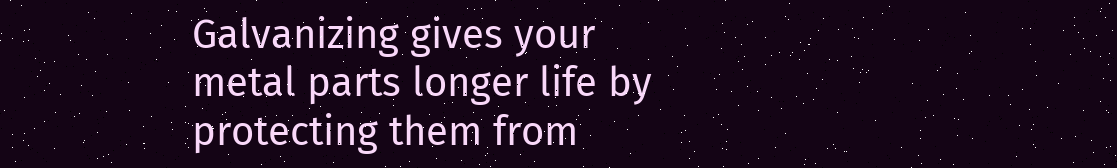Galvanizing gives your metal parts longer life by protecting them from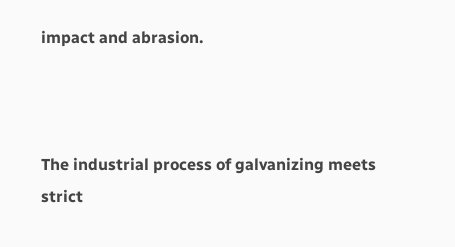impact and abrasion.



The industrial process of galvanizing meets strict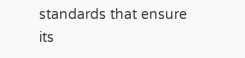standards that ensure its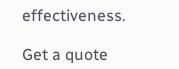effectiveness.

Get a quote